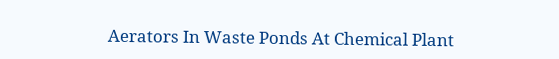Aerators In Waste Ponds At Chemical Plant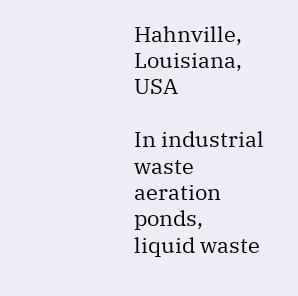Hahnville, Louisiana, USA

In industrial waste aeration ponds, liquid waste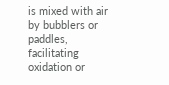is mixed with air by bubblers or paddles, facilitating oxidation or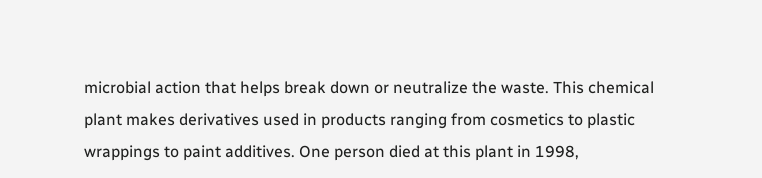microbial action that helps break down or neutralize the waste. This chemical plant makes derivatives used in products ranging from cosmetics to plastic wrappings to paint additives. One person died at this plant in 1998,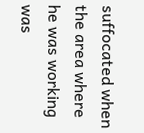suffocated when the area where he was working was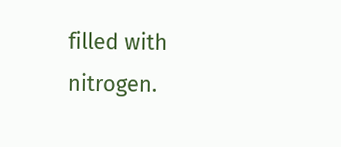filled with nitrogen.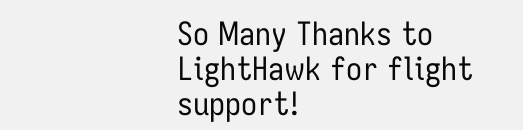So Many Thanks to LightHawk for flight support!